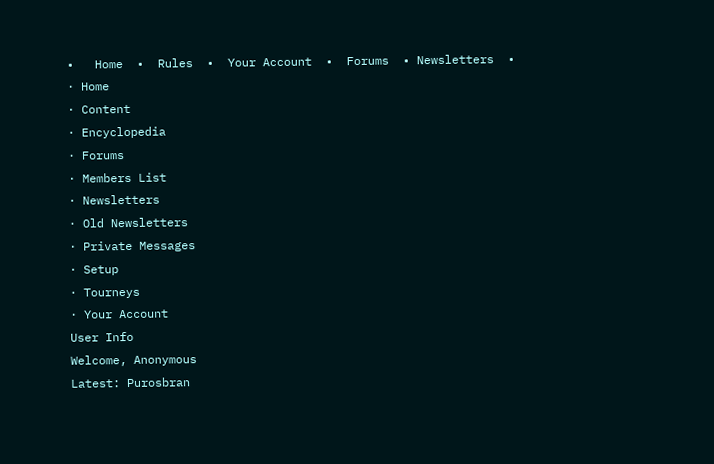•   Home  •  Rules  •  Your Account  •  Forums  • Newsletters  •
· Home
· Content
· Encyclopedia
· Forums
· Members List
· Newsletters
· Old Newsletters
· Private Messages
· Setup
· Tourneys
· Your Account
User Info
Welcome, Anonymous
Latest: Purosbran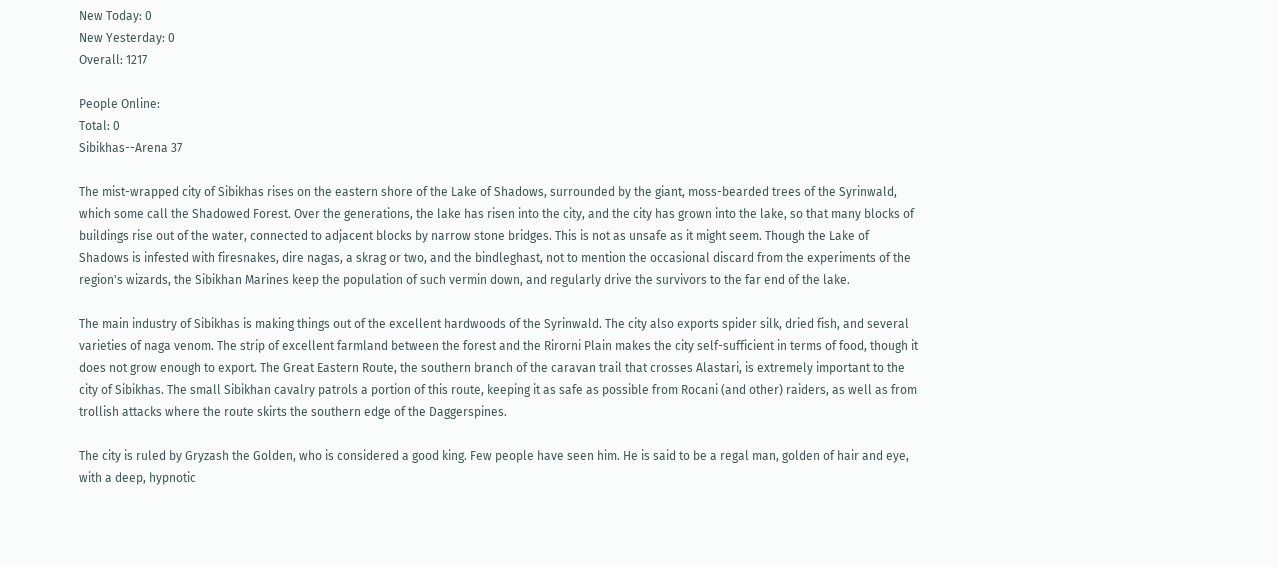New Today: 0
New Yesterday: 0
Overall: 1217

People Online:
Total: 0
Sibikhas--Arena 37

The mist-wrapped city of Sibikhas rises on the eastern shore of the Lake of Shadows, surrounded by the giant, moss-bearded trees of the Syrinwald, which some call the Shadowed Forest. Over the generations, the lake has risen into the city, and the city has grown into the lake, so that many blocks of buildings rise out of the water, connected to adjacent blocks by narrow stone bridges. This is not as unsafe as it might seem. Though the Lake of Shadows is infested with firesnakes, dire nagas, a skrag or two, and the bindleghast, not to mention the occasional discard from the experiments of the region's wizards, the Sibikhan Marines keep the population of such vermin down, and regularly drive the survivors to the far end of the lake.

The main industry of Sibikhas is making things out of the excellent hardwoods of the Syrinwald. The city also exports spider silk, dried fish, and several varieties of naga venom. The strip of excellent farmland between the forest and the Rirorni Plain makes the city self-sufficient in terms of food, though it does not grow enough to export. The Great Eastern Route, the southern branch of the caravan trail that crosses Alastari, is extremely important to the city of Sibikhas. The small Sibikhan cavalry patrols a portion of this route, keeping it as safe as possible from Rocani (and other) raiders, as well as from trollish attacks where the route skirts the southern edge of the Daggerspines.

The city is ruled by Gryzash the Golden, who is considered a good king. Few people have seen him. He is said to be a regal man, golden of hair and eye, with a deep, hypnotic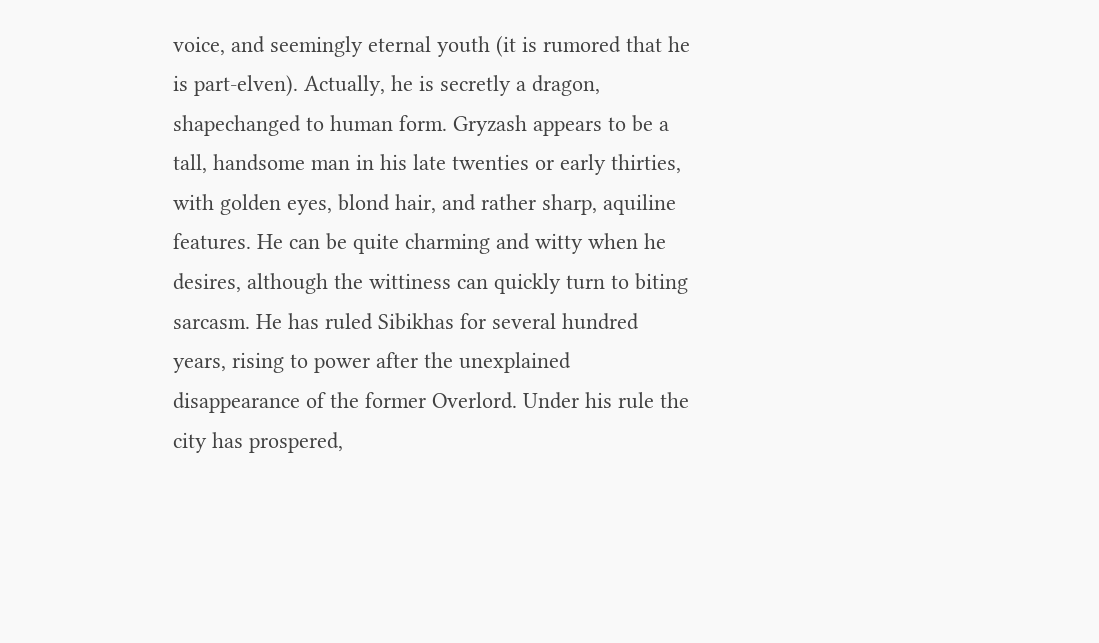voice, and seemingly eternal youth (it is rumored that he is part-elven). Actually, he is secretly a dragon, shapechanged to human form. Gryzash appears to be a tall, handsome man in his late twenties or early thirties, with golden eyes, blond hair, and rather sharp, aquiline features. He can be quite charming and witty when he desires, although the wittiness can quickly turn to biting sarcasm. He has ruled Sibikhas for several hundred years, rising to power after the unexplained disappearance of the former Overlord. Under his rule the city has prospered,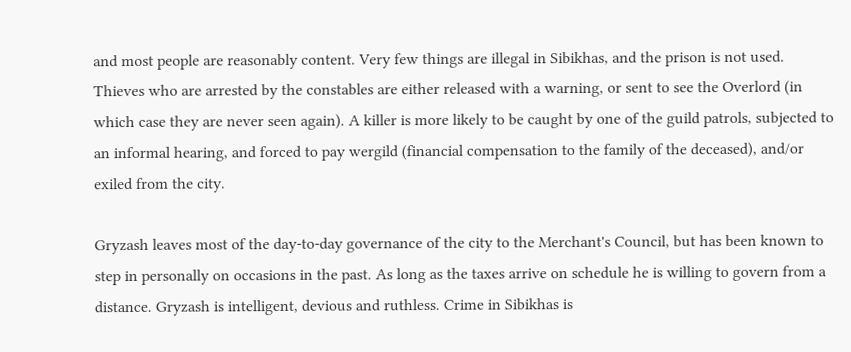and most people are reasonably content. Very few things are illegal in Sibikhas, and the prison is not used. Thieves who are arrested by the constables are either released with a warning, or sent to see the Overlord (in which case they are never seen again). A killer is more likely to be caught by one of the guild patrols, subjected to an informal hearing, and forced to pay wergild (financial compensation to the family of the deceased), and/or exiled from the city.

Gryzash leaves most of the day-to-day governance of the city to the Merchant's Council, but has been known to step in personally on occasions in the past. As long as the taxes arrive on schedule he is willing to govern from a distance. Gryzash is intelligent, devious and ruthless. Crime in Sibikhas is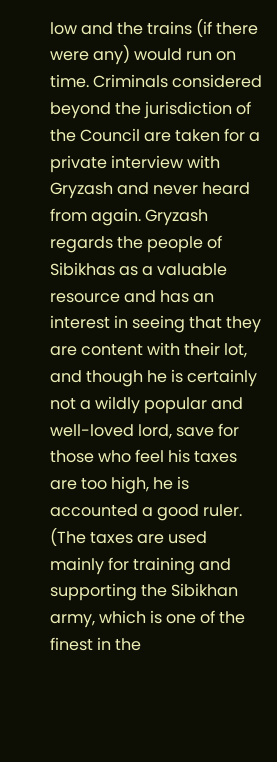low and the trains (if there were any) would run on time. Criminals considered beyond the jurisdiction of the Council are taken for a private interview with Gryzash and never heard from again. Gryzash regards the people of Sibikhas as a valuable resource and has an interest in seeing that they are content with their lot, and though he is certainly not a wildly popular and well-loved lord, save for those who feel his taxes are too high, he is accounted a good ruler. (The taxes are used mainly for training and supporting the Sibikhan army, which is one of the finest in the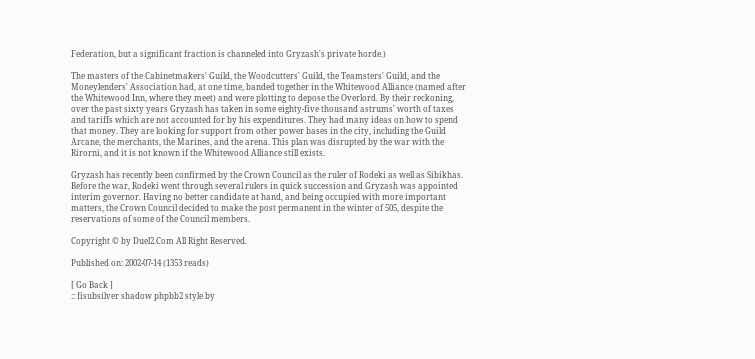Federation, but a significant fraction is channeled into Gryzash's private horde.)

The masters of the Cabinetmakers' Guild, the Woodcutters' Guild, the Teamsters' Guild, and the Moneylenders' Association had, at one time, banded together in the Whitewood Alliance (named after the Whitewood Inn, where they meet) and were plotting to depose the Overlord. By their reckoning, over the past sixty years Gryzash has taken in some eighty-five thousand astrums' worth of taxes and tariffs which are not accounted for by his expenditures. They had many ideas on how to spend that money. They are looking for support from other power bases in the city, including the Guild Arcane, the merchants, the Marines, and the arena. This plan was disrupted by the war with the Rirorni, and it is not known if the Whitewood Alliance still exists.

Gryzash has recently been confirmed by the Crown Council as the ruler of Rodeki as well as Sibikhas. Before the war, Rodeki went through several rulers in quick succession and Gryzash was appointed interim governor. Having no better candidate at hand, and being occupied with more important matters, the Crown Council decided to make the post permanent in the winter of 505, despite the reservations of some of the Council members.

Copyright © by Duel2.Com All Right Reserved.

Published on: 2002-07-14 (1353 reads)

[ Go Back ]
:: fisubsilver shadow phpbb2 style by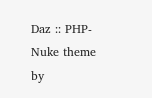Daz :: PHP-Nuke theme by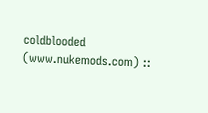coldblooded (www.nukemods.com) ::